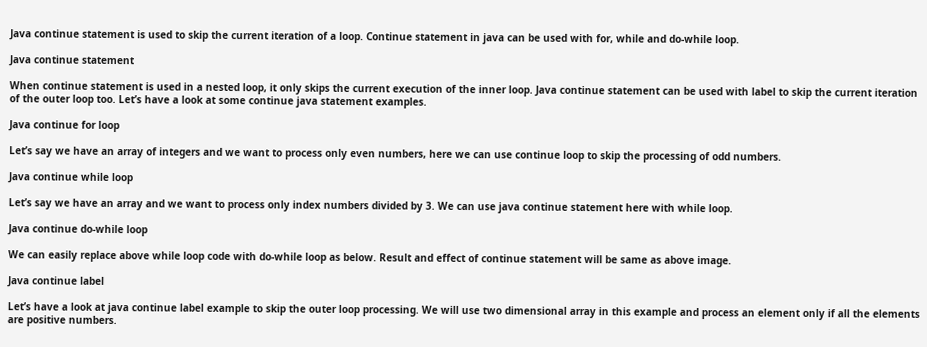Java continue statement is used to skip the current iteration of a loop. Continue statement in java can be used with for, while and do-while loop.

Java continue statement

When continue statement is used in a nested loop, it only skips the current execution of the inner loop. Java continue statement can be used with label to skip the current iteration of the outer loop too. Let’s have a look at some continue java statement examples.

Java continue for loop

Let’s say we have an array of integers and we want to process only even numbers, here we can use continue loop to skip the processing of odd numbers.

Java continue while loop

Let’s say we have an array and we want to process only index numbers divided by 3. We can use java continue statement here with while loop.

Java continue do-while loop

We can easily replace above while loop code with do-while loop as below. Result and effect of continue statement will be same as above image.

Java continue label

Let’s have a look at java continue label example to skip the outer loop processing. We will use two dimensional array in this example and process an element only if all the elements are positive numbers.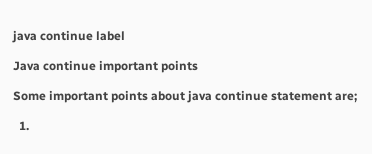java continue label

Java continue important points

Some important points about java continue statement are;

  1.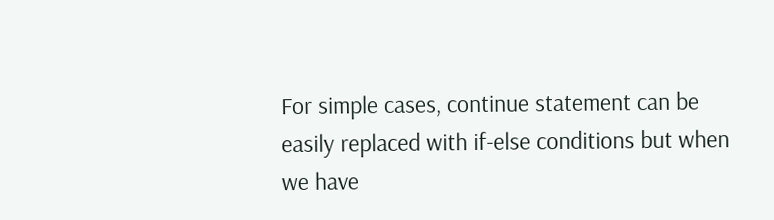For simple cases, continue statement can be easily replaced with if-else conditions but when we have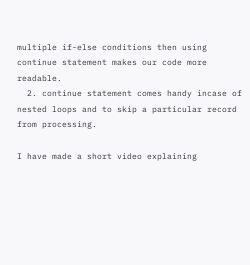multiple if-else conditions then using continue statement makes our code more readable.
  2. continue statement comes handy incase of nested loops and to skip a particular record from processing.

I have made a short video explaining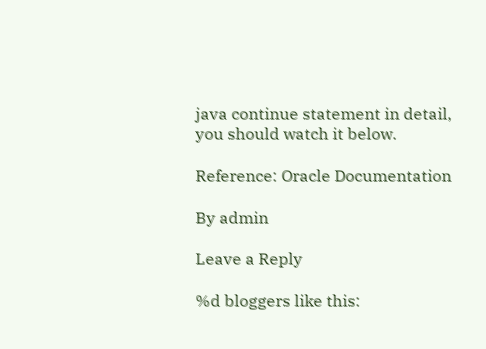java continue statement in detail, you should watch it below.

Reference: Oracle Documentation

By admin

Leave a Reply

%d bloggers like this: